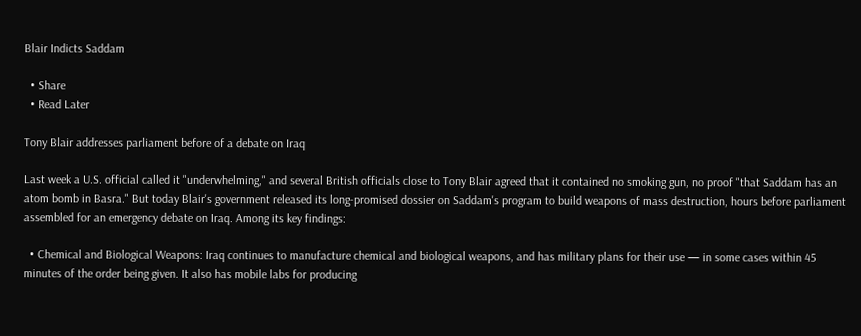Blair Indicts Saddam

  • Share
  • Read Later

Tony Blair addresses parliament before of a debate on Iraq

Last week a U.S. official called it "underwhelming," and several British officials close to Tony Blair agreed that it contained no smoking gun, no proof "that Saddam has an atom bomb in Basra." But today Blair's government released its long-promised dossier on Saddam's program to build weapons of mass destruction, hours before parliament assembled for an emergency debate on Iraq. Among its key findings:

  • Chemical and Biological Weapons: Iraq continues to manufacture chemical and biological weapons, and has military plans for their use — in some cases within 45 minutes of the order being given. It also has mobile labs for producing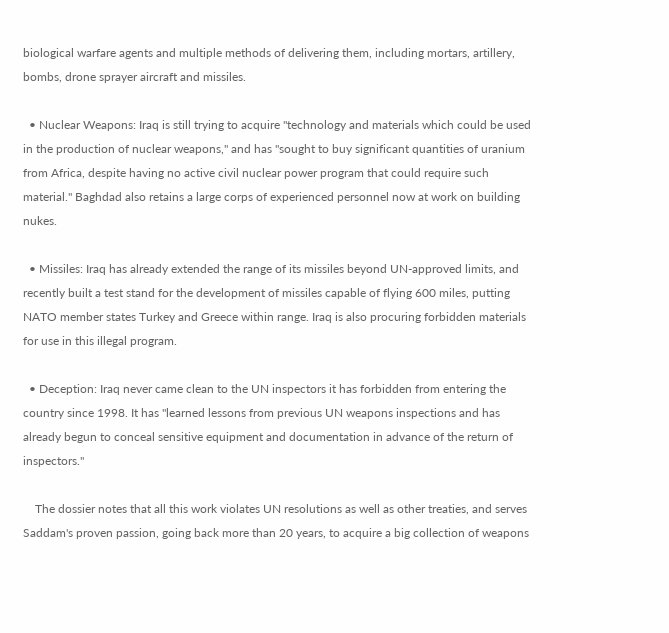biological warfare agents and multiple methods of delivering them, including mortars, artillery, bombs, drone sprayer aircraft and missiles.

  • Nuclear Weapons: Iraq is still trying to acquire "technology and materials which could be used in the production of nuclear weapons," and has "sought to buy significant quantities of uranium from Africa, despite having no active civil nuclear power program that could require such material." Baghdad also retains a large corps of experienced personnel now at work on building nukes.

  • Missiles: Iraq has already extended the range of its missiles beyond UN-approved limits, and recently built a test stand for the development of missiles capable of flying 600 miles, putting NATO member states Turkey and Greece within range. Iraq is also procuring forbidden materials for use in this illegal program.

  • Deception: Iraq never came clean to the UN inspectors it has forbidden from entering the country since 1998. It has "learned lessons from previous UN weapons inspections and has already begun to conceal sensitive equipment and documentation in advance of the return of inspectors."

    The dossier notes that all this work violates UN resolutions as well as other treaties, and serves Saddam's proven passion, going back more than 20 years, to acquire a big collection of weapons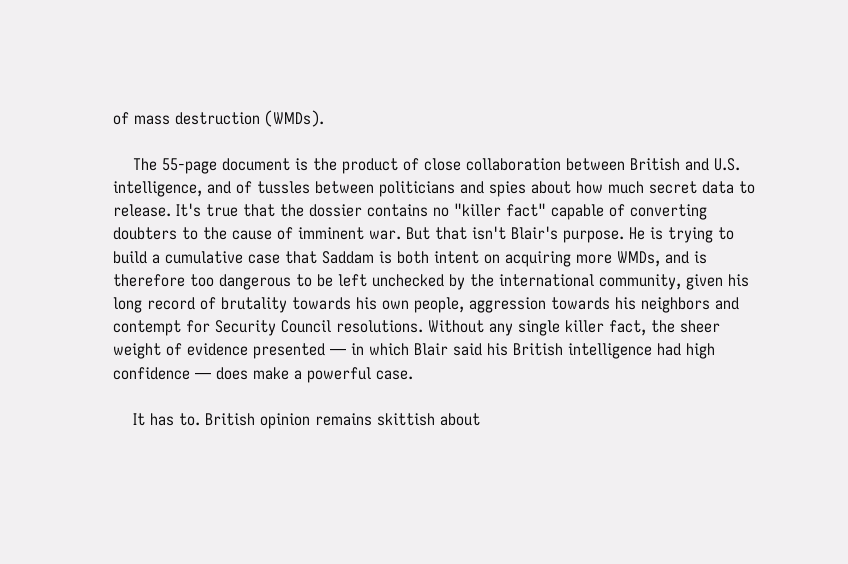of mass destruction (WMDs).

    The 55-page document is the product of close collaboration between British and U.S. intelligence, and of tussles between politicians and spies about how much secret data to release. It's true that the dossier contains no "killer fact" capable of converting doubters to the cause of imminent war. But that isn't Blair's purpose. He is trying to build a cumulative case that Saddam is both intent on acquiring more WMDs, and is therefore too dangerous to be left unchecked by the international community, given his long record of brutality towards his own people, aggression towards his neighbors and contempt for Security Council resolutions. Without any single killer fact, the sheer weight of evidence presented — in which Blair said his British intelligence had high confidence — does make a powerful case.

    It has to. British opinion remains skittish about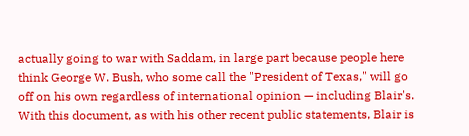actually going to war with Saddam, in large part because people here think George W. Bush, who some call the "President of Texas," will go off on his own regardless of international opinion — including Blair's. With this document, as with his other recent public statements, Blair is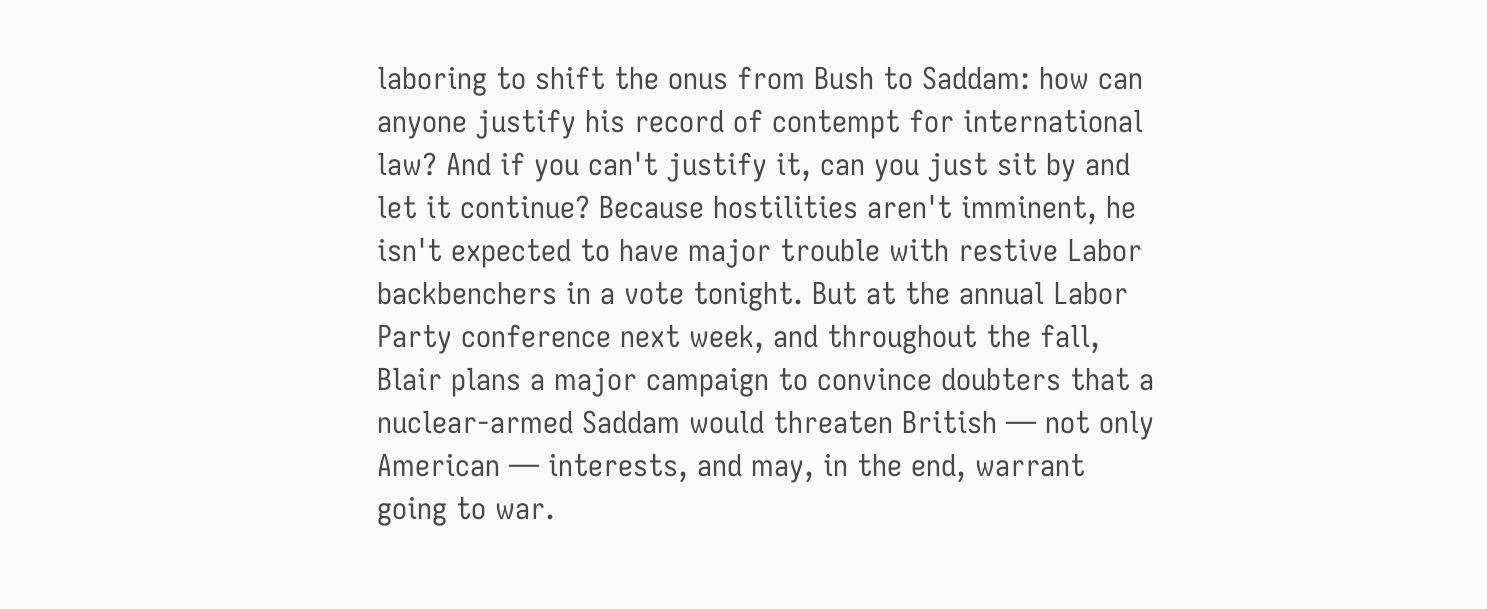laboring to shift the onus from Bush to Saddam: how can anyone justify his record of contempt for international law? And if you can't justify it, can you just sit by and let it continue? Because hostilities aren't imminent, he isn't expected to have major trouble with restive Labor backbenchers in a vote tonight. But at the annual Labor Party conference next week, and throughout the fall, Blair plans a major campaign to convince doubters that a nuclear-armed Saddam would threaten British — not only American — interests, and may, in the end, warrant going to war.